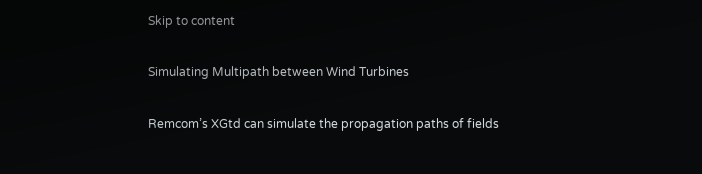Skip to content

Simulating Multipath between Wind Turbines

Remcom’s XGtd can simulate the propagation paths of fields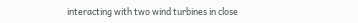interacting with two wind turbines in close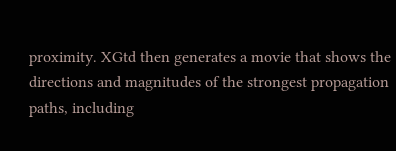proximity. XGtd then generates a movie that shows the directions and magnitudes of the strongest propagation paths, including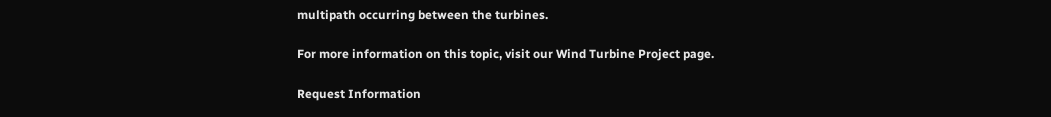multipath occurring between the turbines.

For more information on this topic, visit our Wind Turbine Project page.

Request Information